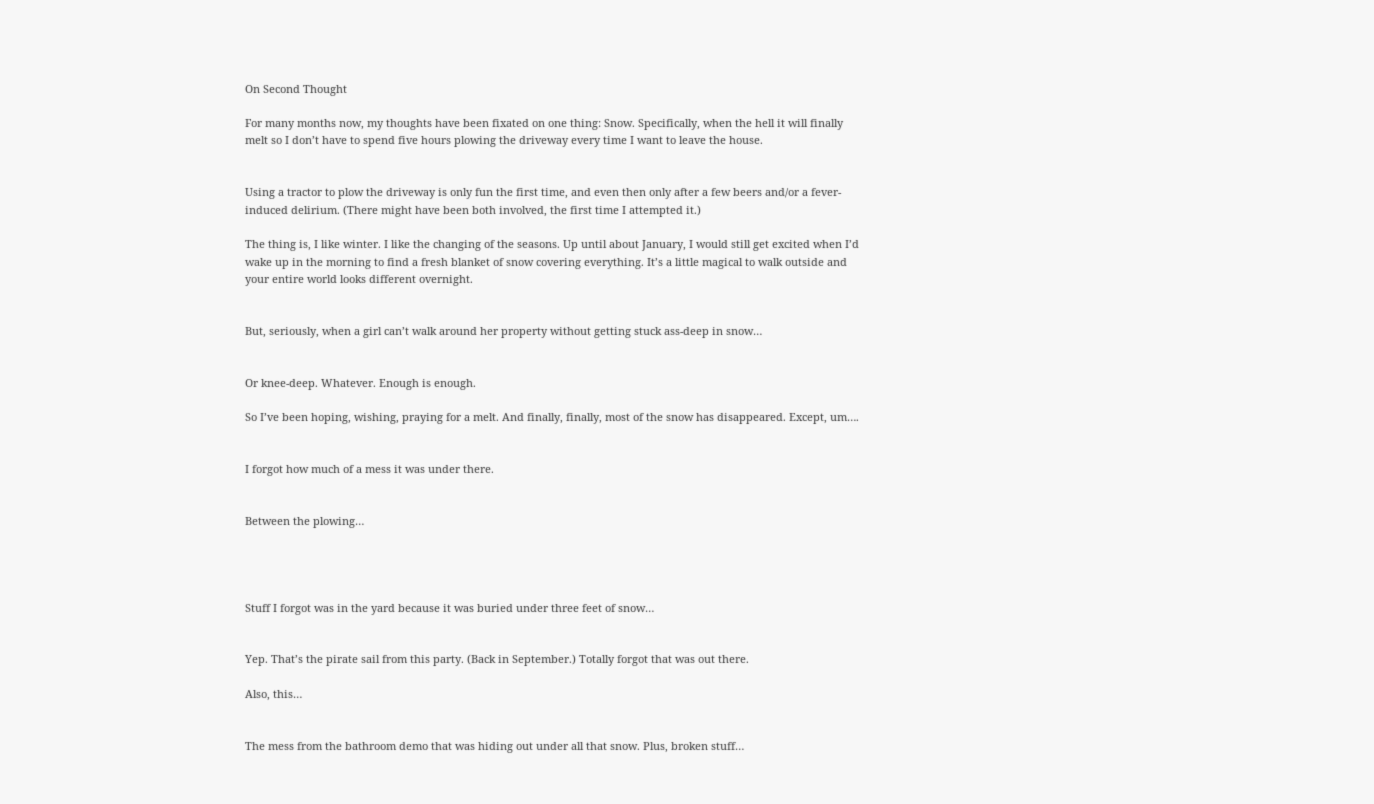On Second Thought

For many months now, my thoughts have been fixated on one thing: Snow. Specifically, when the hell it will finally melt so I don’t have to spend five hours plowing the driveway every time I want to leave the house.


Using a tractor to plow the driveway is only fun the first time, and even then only after a few beers and/or a fever-induced delirium. (There might have been both involved, the first time I attempted it.)

The thing is, I like winter. I like the changing of the seasons. Up until about January, I would still get excited when I’d wake up in the morning to find a fresh blanket of snow covering everything. It’s a little magical to walk outside and your entire world looks different overnight.


But, seriously, when a girl can’t walk around her property without getting stuck ass-deep in snow…


Or knee-deep. Whatever. Enough is enough.

So I’ve been hoping, wishing, praying for a melt. And finally, finally, most of the snow has disappeared. Except, um….


I forgot how much of a mess it was under there.


Between the plowing…




Stuff I forgot was in the yard because it was buried under three feet of snow…


Yep. That’s the pirate sail from this party. (Back in September.) Totally forgot that was out there.

Also, this…


The mess from the bathroom demo that was hiding out under all that snow. Plus, broken stuff…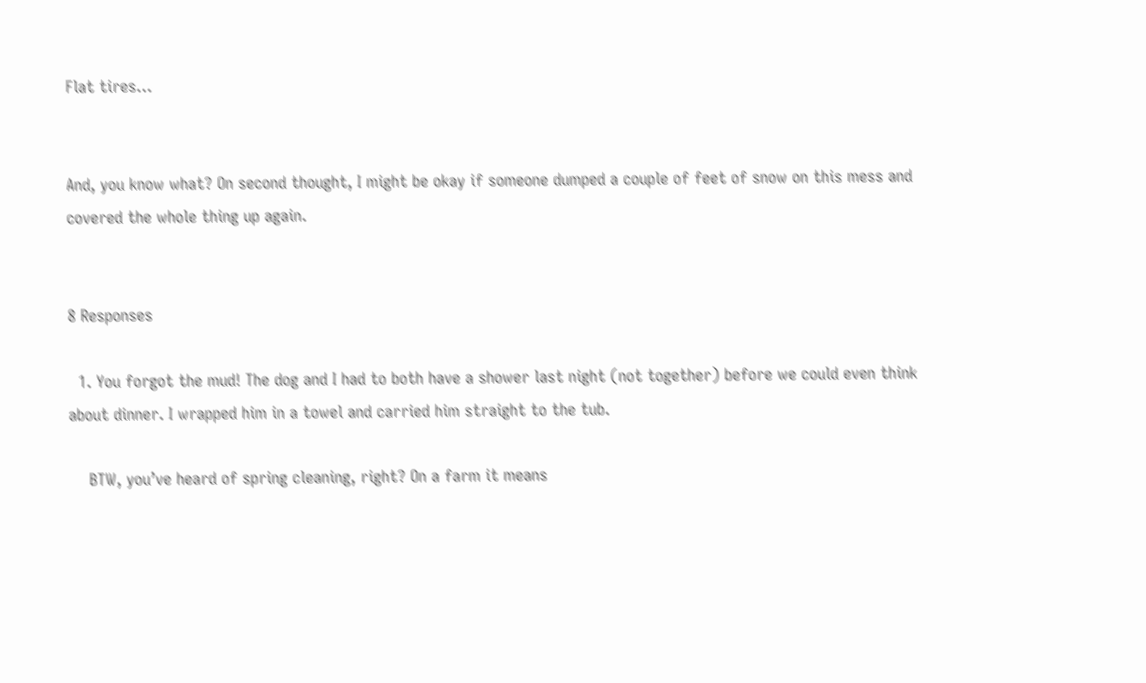Flat tires…


And, you know what? On second thought, I might be okay if someone dumped a couple of feet of snow on this mess and covered the whole thing up again.


8 Responses

  1. You forgot the mud! The dog and I had to both have a shower last night (not together) before we could even think about dinner. I wrapped him in a towel and carried him straight to the tub.

    BTW, you’ve heard of spring cleaning, right? On a farm it means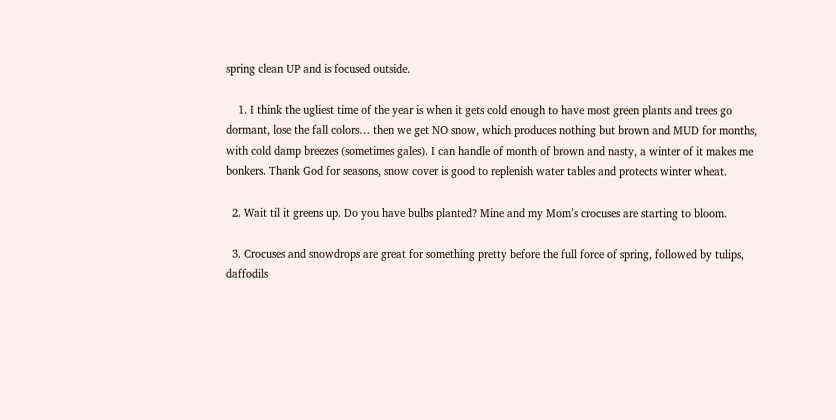spring clean UP and is focused outside.

    1. I think the ugliest time of the year is when it gets cold enough to have most green plants and trees go dormant, lose the fall colors… then we get NO snow, which produces nothing but brown and MUD for months, with cold damp breezes (sometimes gales). I can handle of month of brown and nasty, a winter of it makes me bonkers. Thank God for seasons, snow cover is good to replenish water tables and protects winter wheat.

  2. Wait til it greens up. Do you have bulbs planted? Mine and my Mom’s crocuses are starting to bloom.

  3. Crocuses and snowdrops are great for something pretty before the full force of spring, followed by tulips, daffodils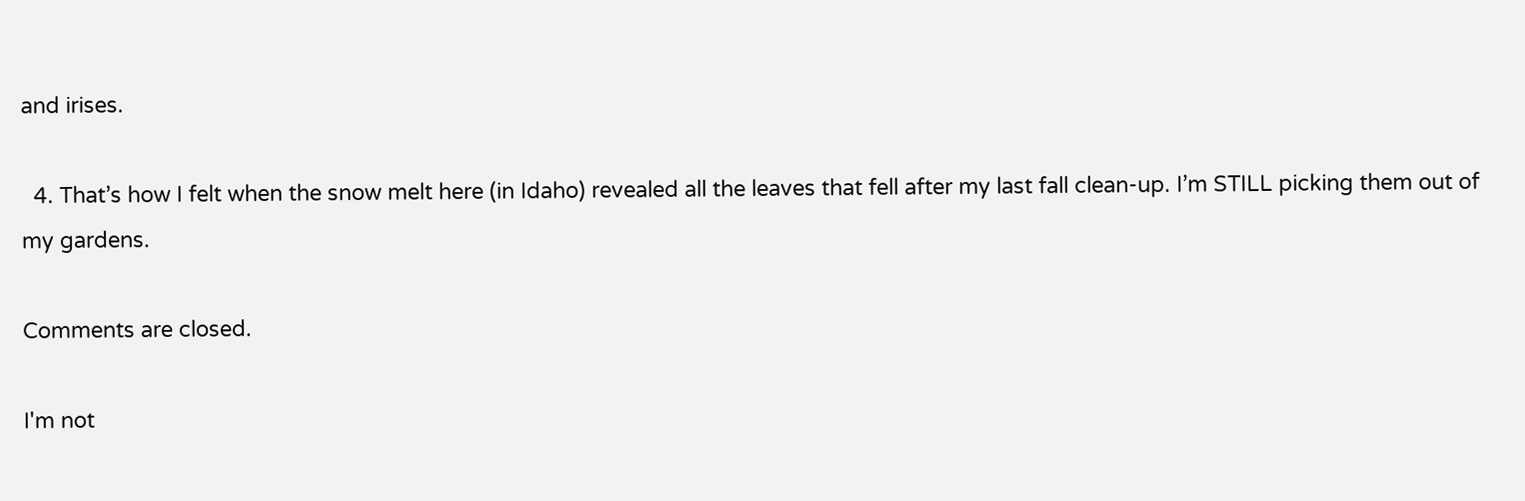and irises.

  4. That’s how I felt when the snow melt here (in Idaho) revealed all the leaves that fell after my last fall clean-up. I’m STILL picking them out of my gardens.

Comments are closed.

I'm not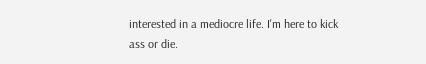interested in a mediocre life. I'm here to kick ass or die.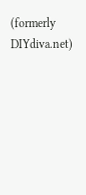(formerly DIYdiva.net)